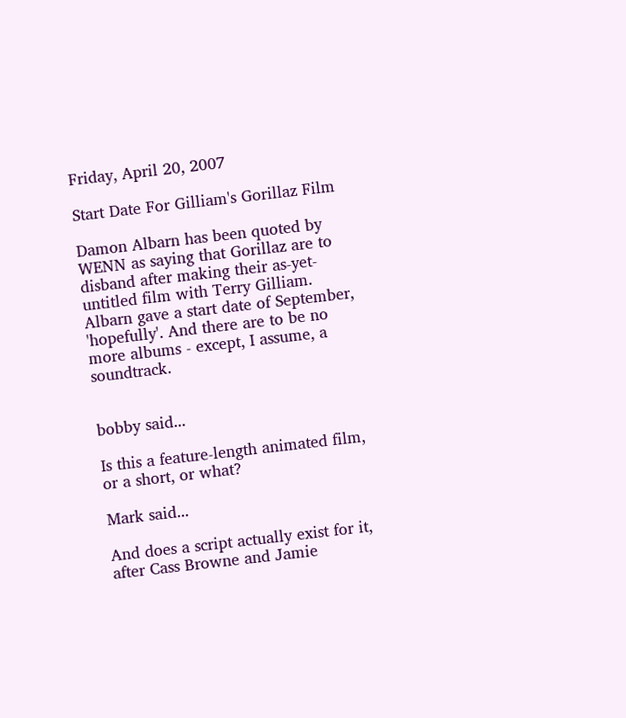Friday, April 20, 2007

Start Date For Gilliam's Gorillaz Film

Damon Albarn has been quoted by WENN as saying that Gorillaz are to disband after making their as-yet-untitled film with Terry Gilliam. Albarn gave a start date of September, 'hopefully'. And there are to be no more albums - except, I assume, a soundtrack.


bobby said...

Is this a feature-length animated film, or a short, or what?

Mark said...

And does a script actually exist for it, after Cass Browne and Jamie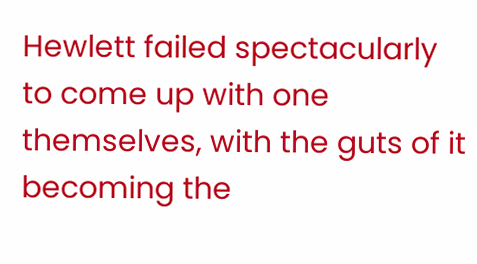Hewlett failed spectacularly to come up with one themselves, with the guts of it becoming the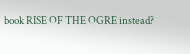book RISE OF THE OGRE instead?